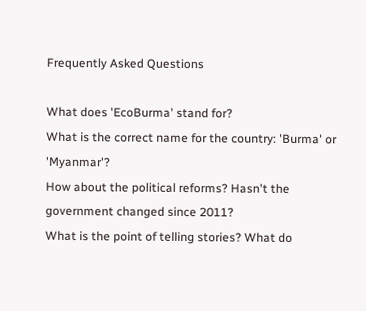Frequently Asked Questions

What does 'EcoBurma' stand for?
What is the correct name for the country: 'Burma' or 'Myanmar'?
How about the political reforms? Hasn't the government changed since 2011?
What is the point of telling stories? What do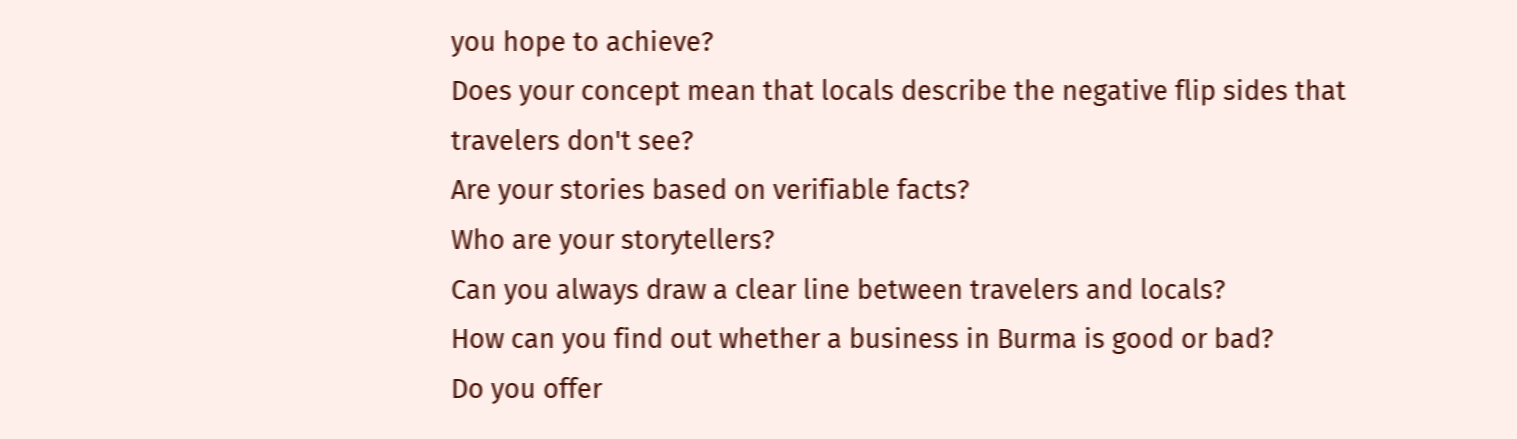you hope to achieve?
Does your concept mean that locals describe the negative flip sides that travelers don't see?
Are your stories based on verifiable facts?
Who are your storytellers?
Can you always draw a clear line between travelers and locals?
How can you find out whether a business in Burma is good or bad?
Do you offer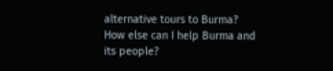alternative tours to Burma?
How else can I help Burma and its people?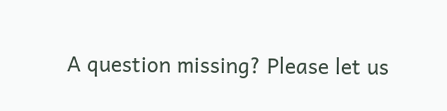A question missing? Please let us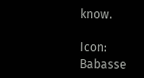know.

Icon: Babasse